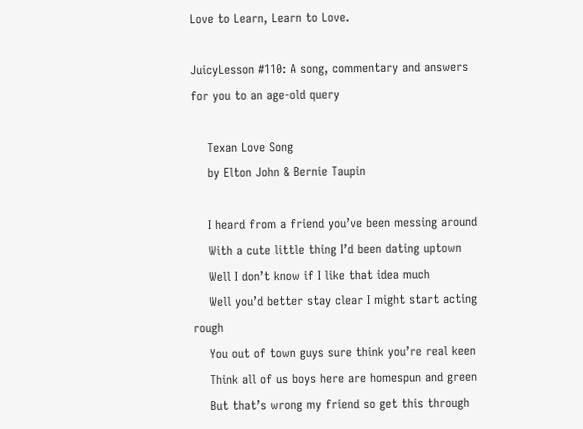Love to Learn, Learn to Love.

JuicyLesson #110: A song, commentary and answers for you to an age-old query

    Texan Love Song
    by Elton John & Bernie Taupin

    I heard from a friend you’ve been messing around
    With a cute little thing I’d been dating uptown
    Well I don’t know if I like that idea much
    Well you’d better stay clear I might start acting rough
    You out of town guys sure think you’re real keen
    Think all of us boys here are homespun and green
    But that’s wrong my friend so get this through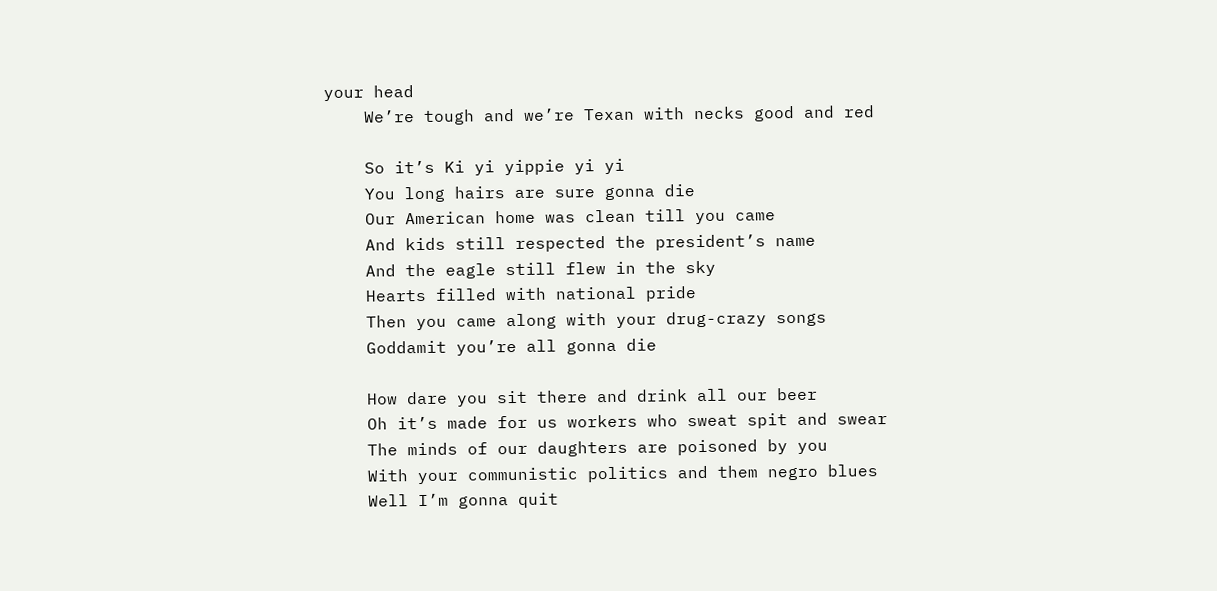your head
    We’re tough and we’re Texan with necks good and red

    So it’s Ki yi yippie yi yi
    You long hairs are sure gonna die
    Our American home was clean till you came
    And kids still respected the president’s name
    And the eagle still flew in the sky
    Hearts filled with national pride
    Then you came along with your drug-crazy songs
    Goddamit you’re all gonna die

    How dare you sit there and drink all our beer
    Oh it’s made for us workers who sweat spit and swear
    The minds of our daughters are poisoned by you
    With your communistic politics and them negro blues
    Well I’m gonna quit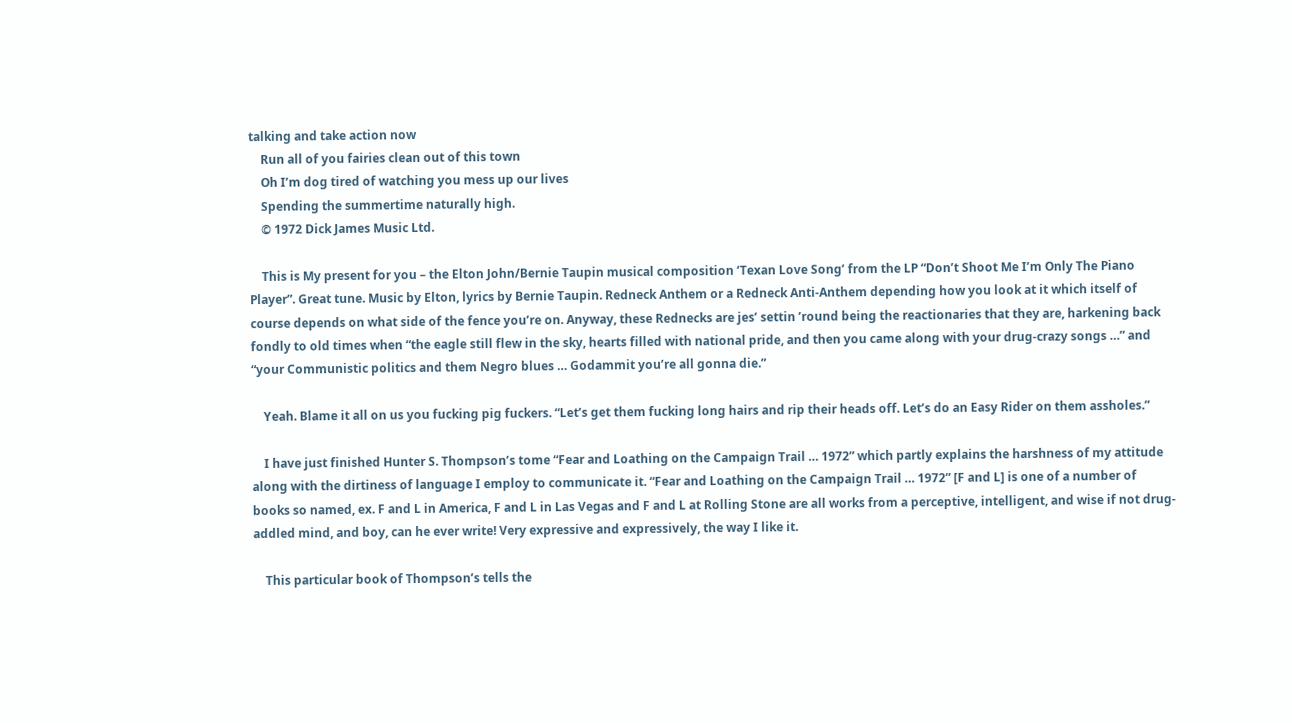talking and take action now
    Run all of you fairies clean out of this town
    Oh I’m dog tired of watching you mess up our lives
    Spending the summertime naturally high.
    © 1972 Dick James Music Ltd.

    This is My present for you – the Elton John/Bernie Taupin musical composition ‘Texan Love Song’ from the LP “Don’t Shoot Me I’m Only The Piano Player”. Great tune. Music by Elton, lyrics by Bernie Taupin. Redneck Anthem or a Redneck Anti-Anthem depending how you look at it which itself of course depends on what side of the fence you’re on. Anyway, these Rednecks are jes’ settin ’round being the reactionaries that they are, harkening back fondly to old times when “the eagle still flew in the sky, hearts filled with national pride, and then you came along with your drug-crazy songs …” and “your Communistic politics and them Negro blues … Godammit you’re all gonna die.”

    Yeah. Blame it all on us you fucking pig fuckers. “Let’s get them fucking long hairs and rip their heads off. Let’s do an Easy Rider on them assholes.”

    I have just finished Hunter S. Thompson’s tome “Fear and Loathing on the Campaign Trail … 1972” which partly explains the harshness of my attitude along with the dirtiness of language I employ to communicate it. “Fear and Loathing on the Campaign Trail … 1972” [F and L] is one of a number of books so named, ex. F and L in America, F and L in Las Vegas and F and L at Rolling Stone are all works from a perceptive, intelligent, and wise if not drug-addled mind, and boy, can he ever write! Very expressive and expressively, the way I like it.

    This particular book of Thompson’s tells the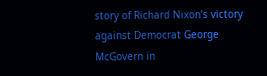story of Richard Nixon’s victory against Democrat George McGovern in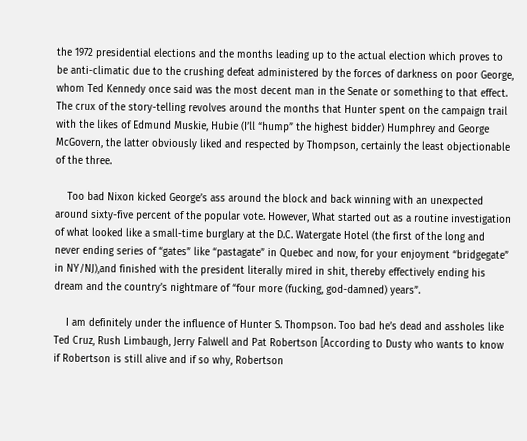the 1972 presidential elections and the months leading up to the actual election which proves to be anti-climatic due to the crushing defeat administered by the forces of darkness on poor George, whom Ted Kennedy once said was the most decent man in the Senate or something to that effect. The crux of the story-telling revolves around the months that Hunter spent on the campaign trail with the likes of Edmund Muskie, Hubie (I’ll “hump” the highest bidder) Humphrey and George McGovern, the latter obviously liked and respected by Thompson, certainly the least objectionable of the three.

    Too bad Nixon kicked George’s ass around the block and back winning with an unexpected around sixty-five percent of the popular vote. However, What started out as a routine investigation of what looked like a small-time burglary at the D.C. Watergate Hotel (the first of the long and never ending series of “gates” like “pastagate” in Quebec and now, for your enjoyment “bridgegate” in NY/NJ),and finished with the president literally mired in shit, thereby effectively ending his dream and the country’s nightmare of “four more (fucking, god-damned) years”.

    I am definitely under the influence of Hunter S. Thompson. Too bad he’s dead and assholes like Ted Cruz, Rush Limbaugh, Jerry Falwell and Pat Robertson [According to Dusty who wants to know if Robertson is still alive and if so why, Robertson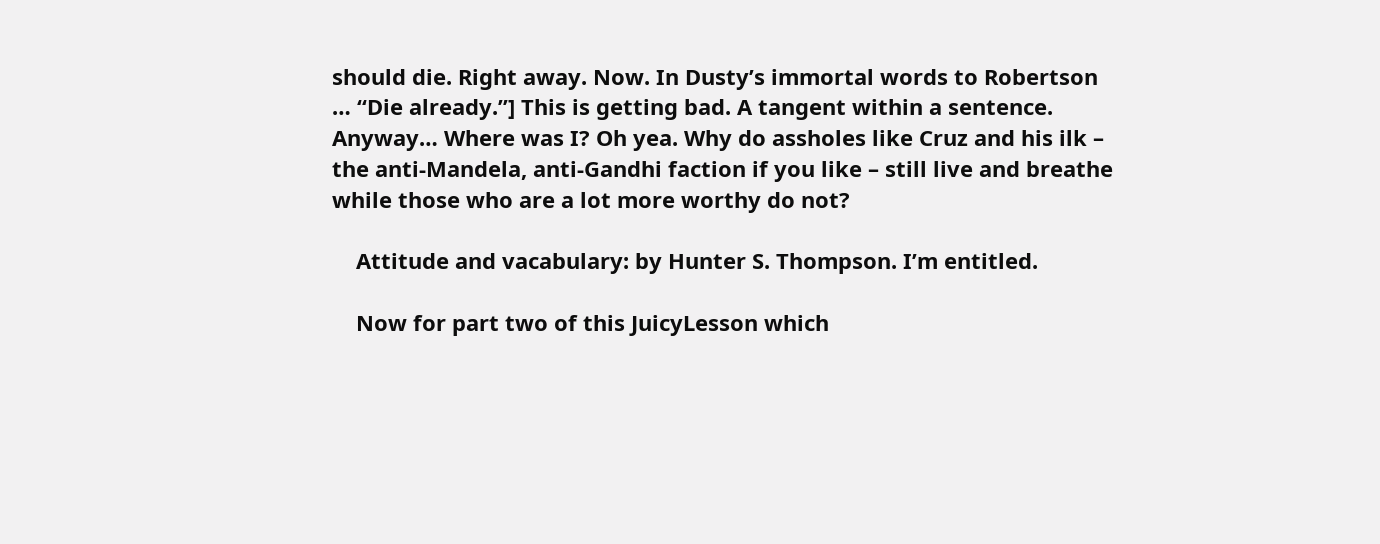should die. Right away. Now. In Dusty’s immortal words to Robertson … “Die already.”] This is getting bad. A tangent within a sentence. Anyway… Where was I? Oh yea. Why do assholes like Cruz and his ilk – the anti-Mandela, anti-Gandhi faction if you like – still live and breathe while those who are a lot more worthy do not?

    Attitude and vacabulary: by Hunter S. Thompson. I’m entitled.

    Now for part two of this JuicyLesson which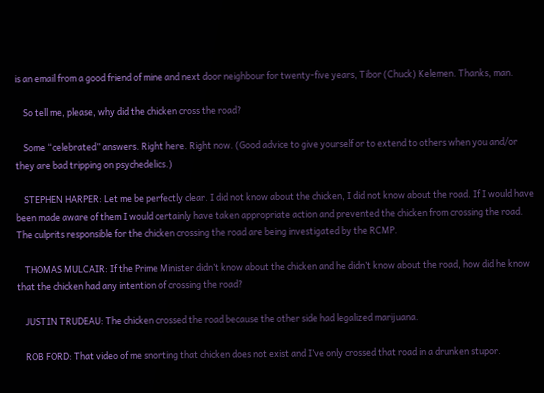is an email from a good friend of mine and next door neighbour for twenty-five years, Tibor (Chuck) Kelemen. Thanks, man.

    So tell me, please, why did the chicken cross the road?

    Some “celebrated” answers. Right here. Right now. (Good advice to give yourself or to extend to others when you and/or they are bad tripping on psychedelics.)

    STEPHEN HARPER: Let me be perfectly clear. I did not know about the chicken, I did not know about the road. If I would have been made aware of them I would certainly have taken appropriate action and prevented the chicken from crossing the road. The culprits responsible for the chicken crossing the road are being investigated by the RCMP.

    THOMAS MULCAIR: If the Prime Minister didn’t know about the chicken and he didn’t know about the road, how did he know that the chicken had any intention of crossing the road?

    JUSTIN TRUDEAU: The chicken crossed the road because the other side had legalized marijuana.

    ROB FORD: That video of me snorting that chicken does not exist and I’ve only crossed that road in a drunken stupor.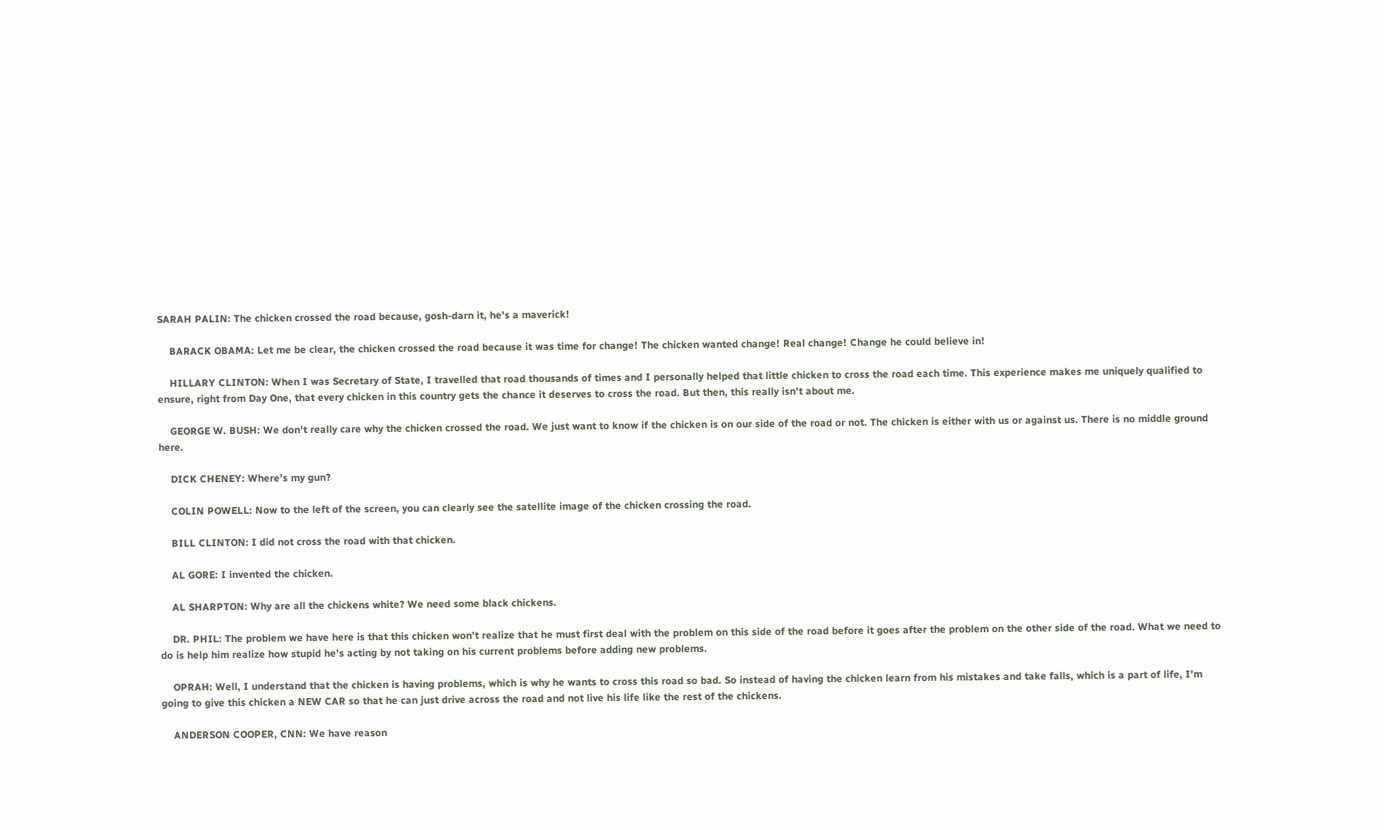SARAH PALIN: The chicken crossed the road because, gosh-darn it, he’s a maverick!

    BARACK OBAMA: Let me be clear, the chicken crossed the road because it was time for change! The chicken wanted change! Real change! Change he could believe in!

    HILLARY CLINTON: When I was Secretary of State, I travelled that road thousands of times and I personally helped that little chicken to cross the road each time. This experience makes me uniquely qualified to ensure, right from Day One, that every chicken in this country gets the chance it deserves to cross the road. But then, this really isn’t about me.

    GEORGE W. BUSH: We don’t really care why the chicken crossed the road. We just want to know if the chicken is on our side of the road or not. The chicken is either with us or against us. There is no middle ground here.

    DICK CHENEY: Where’s my gun?

    COLIN POWELL: Now to the left of the screen, you can clearly see the satellite image of the chicken crossing the road.

    BILL CLINTON: I did not cross the road with that chicken.

    AL GORE: I invented the chicken.

    AL SHARPTON: Why are all the chickens white? We need some black chickens.

    DR. PHIL: The problem we have here is that this chicken won’t realize that he must first deal with the problem on this side of the road before it goes after the problem on the other side of the road. What we need to do is help him realize how stupid he’s acting by not taking on his current problems before adding new problems.

    OPRAH: Well, I understand that the chicken is having problems, which is why he wants to cross this road so bad. So instead of having the chicken learn from his mistakes and take falls, which is a part of life, I’m going to give this chicken a NEW CAR so that he can just drive across the road and not live his life like the rest of the chickens.

    ANDERSON COOPER, CNN: We have reason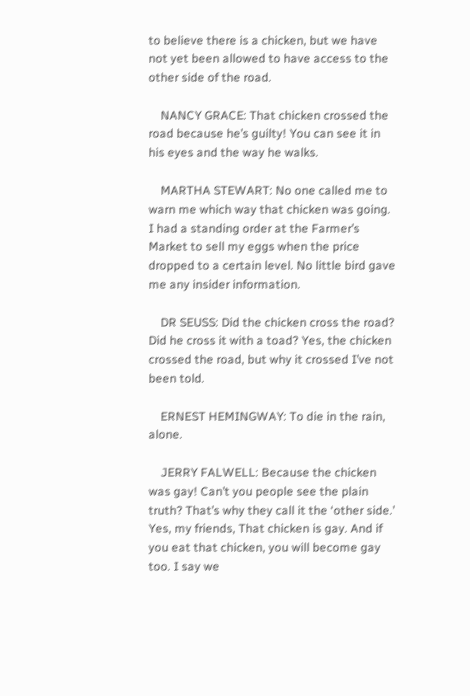to believe there is a chicken, but we have not yet been allowed to have access to the other side of the road.

    NANCY GRACE: That chicken crossed the road because he’s guilty! You can see it in his eyes and the way he walks.

    MARTHA STEWART: No one called me to warn me which way that chicken was going. I had a standing order at the Farmer’s Market to sell my eggs when the price dropped to a certain level. No little bird gave me any insider information.

    DR SEUSS: Did the chicken cross the road? Did he cross it with a toad? Yes, the chicken crossed the road, but why it crossed I’ve not been told.

    ERNEST HEMINGWAY: To die in the rain, alone.

    JERRY FALWELL: Because the chicken was gay! Can’t you people see the plain truth? That’s why they call it the ‘other side.’ Yes, my friends, That chicken is gay. And if you eat that chicken, you will become gay too. I say we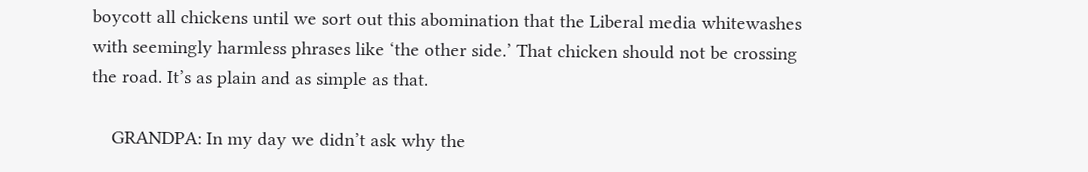boycott all chickens until we sort out this abomination that the Liberal media whitewashes with seemingly harmless phrases like ‘the other side.’ That chicken should not be crossing the road. It’s as plain and as simple as that.

    GRANDPA: In my day we didn’t ask why the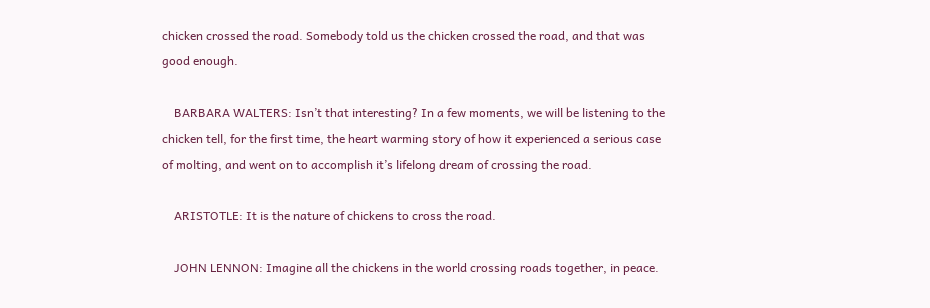chicken crossed the road. Somebody told us the chicken crossed the road, and that was good enough.

    BARBARA WALTERS: Isn’t that interesting? In a few moments, we will be listening to the chicken tell, for the first time, the heart warming story of how it experienced a serious case of molting, and went on to accomplish it’s lifelong dream of crossing the road.

    ARISTOTLE: It is the nature of chickens to cross the road.

    JOHN LENNON: Imagine all the chickens in the world crossing roads together, in peace.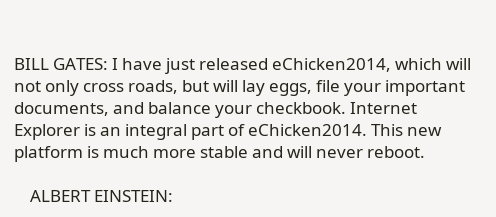BILL GATES: I have just released eChicken2014, which will not only cross roads, but will lay eggs, file your important documents, and balance your checkbook. Internet Explorer is an integral part of eChicken2014. This new platform is much more stable and will never reboot.

    ALBERT EINSTEIN: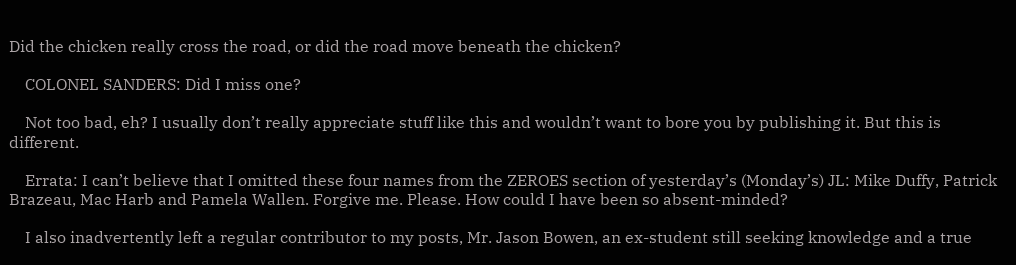Did the chicken really cross the road, or did the road move beneath the chicken?

    COLONEL SANDERS: Did I miss one?

    Not too bad, eh? I usually don’t really appreciate stuff like this and wouldn’t want to bore you by publishing it. But this is different.

    Errata: I can’t believe that I omitted these four names from the ZEROES section of yesterday’s (Monday’s) JL: Mike Duffy, Patrick Brazeau, Mac Harb and Pamela Wallen. Forgive me. Please. How could I have been so absent-minded?

    I also inadvertently left a regular contributor to my posts, Mr. Jason Bowen, an ex-student still seeking knowledge and a true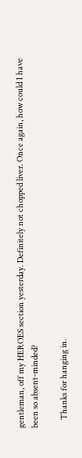gentleman, off my HEROES section yesterday. Definitely not chopped liver. Once again, how could I have been so absent-minded?

    Thanks for hanging in.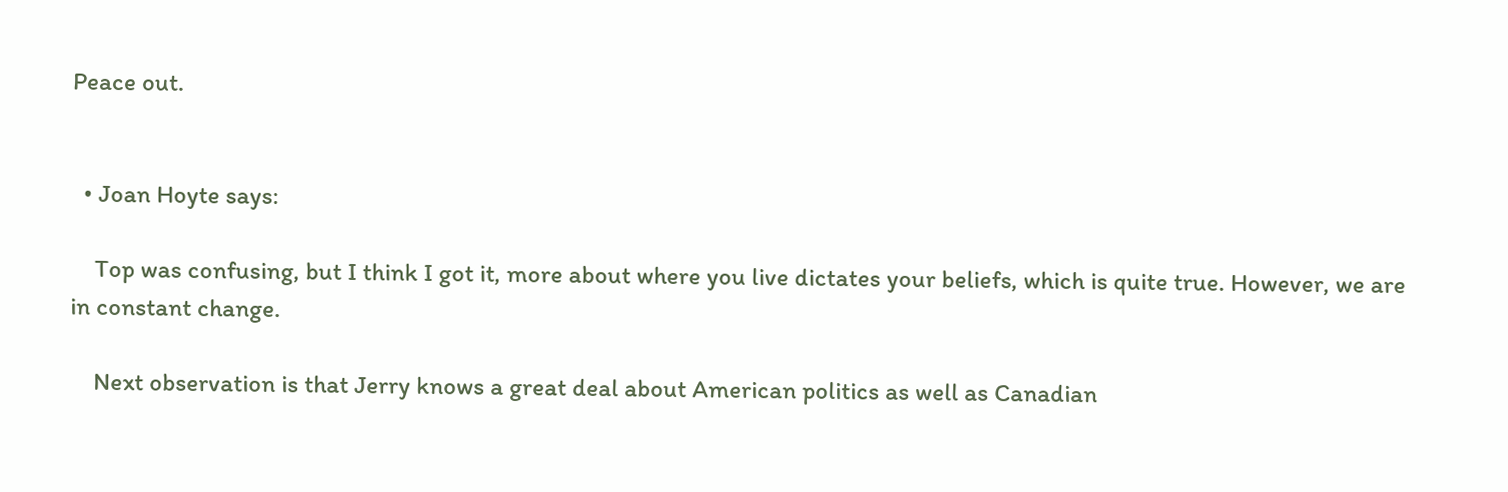Peace out.


  • Joan Hoyte says:

    Top was confusing, but I think I got it, more about where you live dictates your beliefs, which is quite true. However, we are in constant change.

    Next observation is that Jerry knows a great deal about American politics as well as Canadian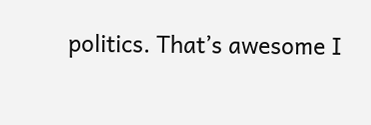politics. That’s awesome I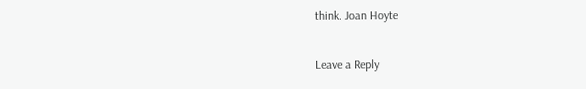think. Joan Hoyte

Leave a Reply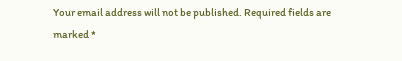Your email address will not be published. Required fields are marked *